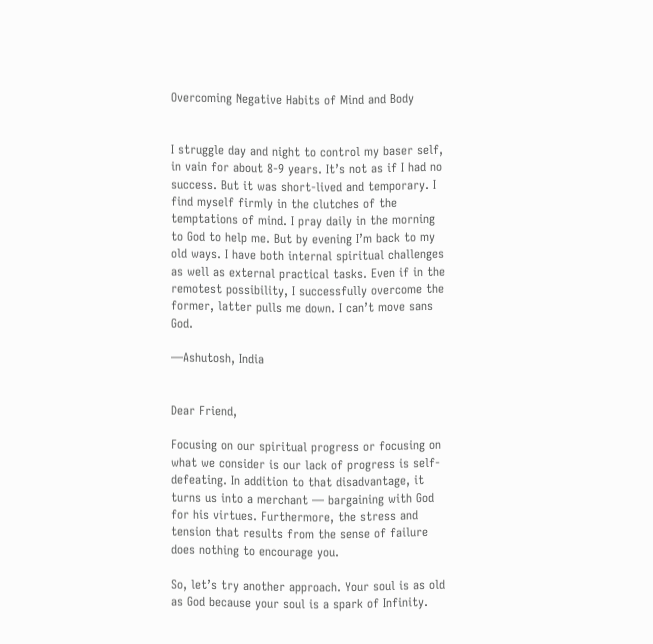Overcoming Negative Habits of Mind and Body


I struggle day and night to control my baser self, in vain for about 8-9 years. It’s not as if I had no success. But it was short-lived and temporary. I find myself firmly in the clutches of the temptations of mind. I pray daily in the morning to God to help me. But by evening I’m back to my old ways. I have both internal spiritual challenges as well as external practical tasks. Even if in the remotest possibility, I successfully overcome the former, latter pulls me down. I can’t move sans God.

—Ashutosh, India


Dear Friend,

Focusing on our spiritual progress or focusing on what we consider is our lack of progress is self-defeating. In addition to that disadvantage, it turns us into a merchant — bargaining with God for his virtues. Furthermore, the stress and tension that results from the sense of failure does nothing to encourage you.

So, let’s try another approach. Your soul is as old as God because your soul is a spark of Infinity.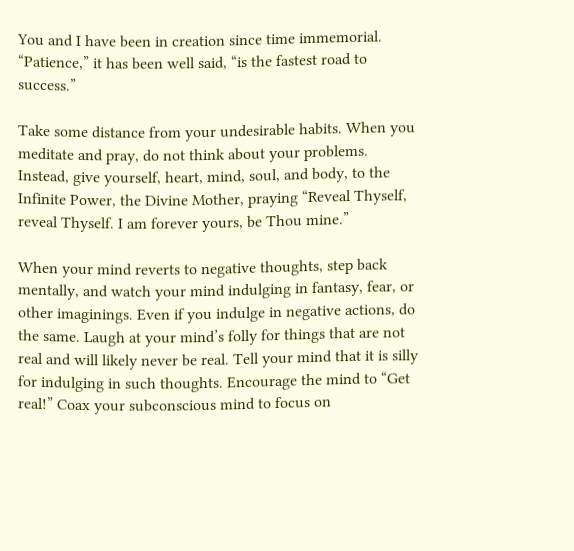You and I have been in creation since time immemorial. “Patience,” it has been well said, “is the fastest road to success.”

Take some distance from your undesirable habits. When you meditate and pray, do not think about your problems. Instead, give yourself, heart, mind, soul, and body, to the Infinite Power, the Divine Mother, praying “Reveal Thyself, reveal Thyself. I am forever yours, be Thou mine.”

When your mind reverts to negative thoughts, step back mentally, and watch your mind indulging in fantasy, fear, or other imaginings. Even if you indulge in negative actions, do the same. Laugh at your mind’s folly for things that are not real and will likely never be real. Tell your mind that it is silly for indulging in such thoughts. Encourage the mind to “Get real!” Coax your subconscious mind to focus on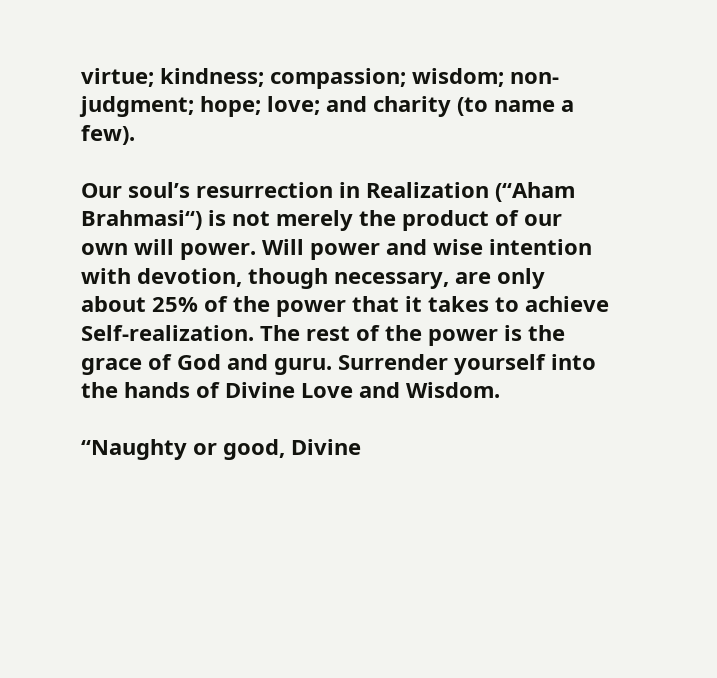virtue; kindness; compassion; wisdom; non-judgment; hope; love; and charity (to name a few).

Our soul’s resurrection in Realization (“Aham Brahmasi“) is not merely the product of our own will power. Will power and wise intention with devotion, though necessary, are only about 25% of the power that it takes to achieve Self-realization. The rest of the power is the grace of God and guru. Surrender yourself into the hands of Divine Love and Wisdom.

“Naughty or good, Divine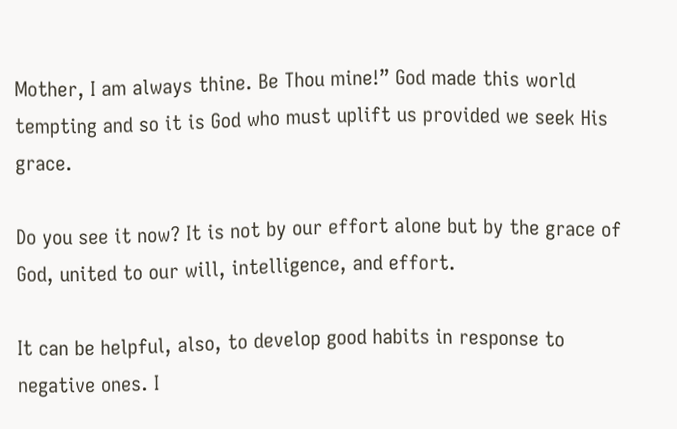Mother, I am always thine. Be Thou mine!” God made this world tempting and so it is God who must uplift us provided we seek His grace.

Do you see it now? It is not by our effort alone but by the grace of God, united to our will, intelligence, and effort.

It can be helpful, also, to develop good habits in response to negative ones. I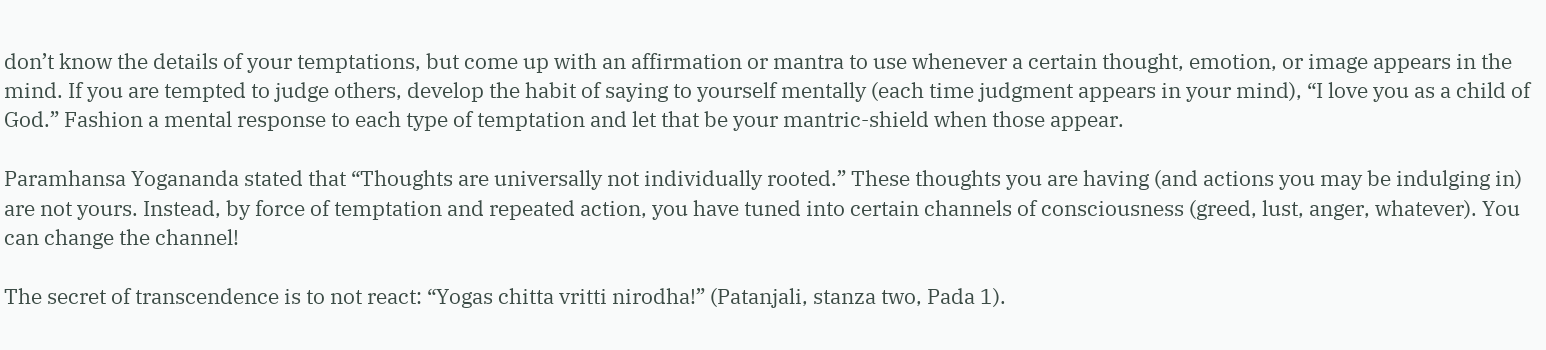don’t know the details of your temptations, but come up with an affirmation or mantra to use whenever a certain thought, emotion, or image appears in the mind. If you are tempted to judge others, develop the habit of saying to yourself mentally (each time judgment appears in your mind), “I love you as a child of God.” Fashion a mental response to each type of temptation and let that be your mantric-shield when those appear.

Paramhansa Yogananda stated that “Thoughts are universally not individually rooted.” These thoughts you are having (and actions you may be indulging in) are not yours. Instead, by force of temptation and repeated action, you have tuned into certain channels of consciousness (greed, lust, anger, whatever). You can change the channel!

The secret of transcendence is to not react: “Yogas chitta vritti nirodha!” (Patanjali, stanza two, Pada 1).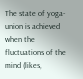The state of yoga-union is achieved when the fluctuations of the mind (likes,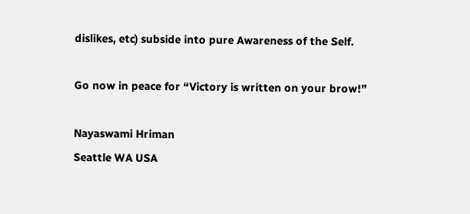dislikes, etc) subside into pure Awareness of the Self.

Go now in peace for “Victory is written on your brow!”

Nayaswami Hriman
Seattle WA USA